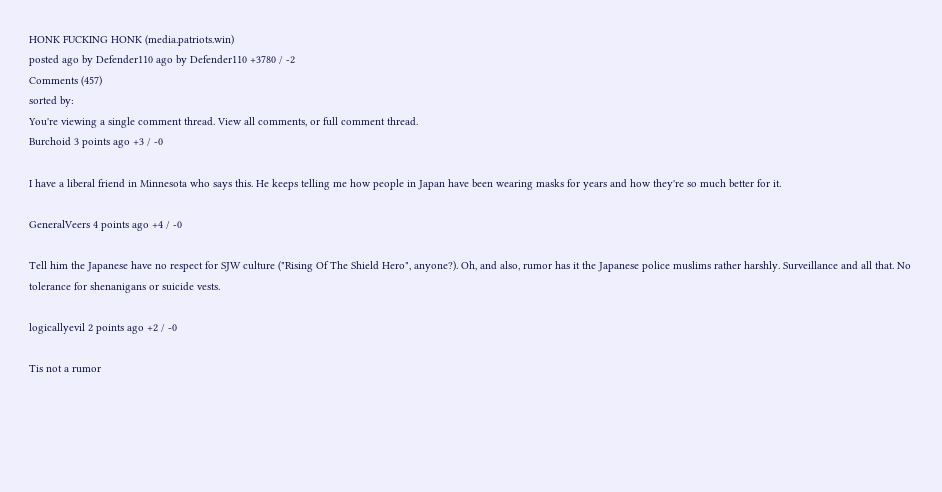HONK FUCKING HONK (media.patriots.win)
posted ago by Defender110 ago by Defender110 +3780 / -2
Comments (457)
sorted by:
You're viewing a single comment thread. View all comments, or full comment thread.
Burchoid 3 points ago +3 / -0

I have a liberal friend in Minnesota who says this. He keeps telling me how people in Japan have been wearing masks for years and how they're so much better for it.

GeneralVeers 4 points ago +4 / -0

Tell him the Japanese have no respect for SJW culture ("Rising Of The Shield Hero", anyone?). Oh, and also, rumor has it the Japanese police muslims rather harshly. Surveillance and all that. No tolerance for shenanigans or suicide vests.

logicallyevil 2 points ago +2 / -0

Tis not a rumor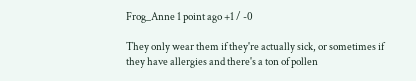Frog_Anne 1 point ago +1 / -0

They only wear them if they're actually sick, or sometimes if they have allergies and there's a ton of pollen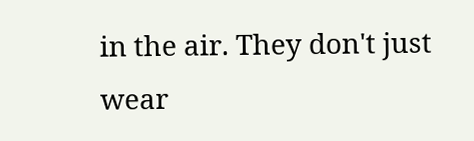in the air. They don't just wear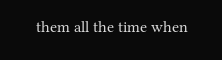them all the time when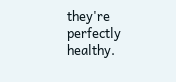they're perfectly healthy.